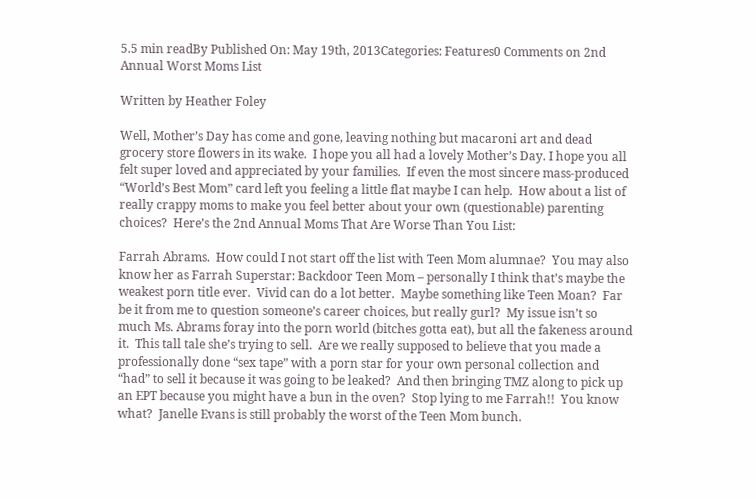5.5 min readBy Published On: May 19th, 2013Categories: Features0 Comments on 2nd Annual Worst Moms List

Written by Heather Foley

Well, Mother’s Day has come and gone, leaving nothing but macaroni art and dead grocery store flowers in its wake.  I hope you all had a lovely Mother’s Day. I hope you all felt super loved and appreciated by your families.  If even the most sincere mass-produced “World’s Best Mom” card left you feeling a little flat maybe I can help.  How about a list of really crappy moms to make you feel better about your own (questionable) parenting choices?  Here’s the 2nd Annual Moms That Are Worse Than You List:

Farrah Abrams.  How could I not start off the list with Teen Mom alumnae?  You may also know her as Farrah Superstar: Backdoor Teen Mom – personally I think that’s maybe the weakest porn title ever.  Vivid can do a lot better.  Maybe something like Teen Moan?  Far be it from me to question someone’s career choices, but really gurl?  My issue isn’t so much Ms. Abrams foray into the porn world (bitches gotta eat), but all the fakeness around it.  This tall tale she’s trying to sell.  Are we really supposed to believe that you made a professionally done “sex tape” with a porn star for your own personal collection and “had” to sell it because it was going to be leaked?  And then bringing TMZ along to pick up an EPT because you might have a bun in the oven?  Stop lying to me Farrah!!  You know what?  Janelle Evans is still probably the worst of the Teen Mom bunch.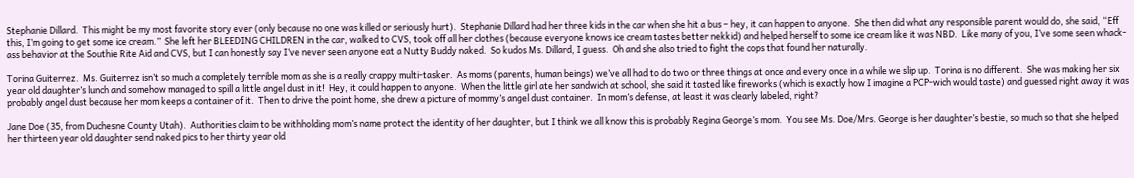Stephanie Dillard.  This might be my most favorite story ever (only because no one was killed or seriously hurt).  Stephanie Dillard had her three kids in the car when she hit a bus – hey, it can happen to anyone.  She then did what any responsible parent would do, she said, “Eff this, I’m going to get some ice cream.”  She left her BLEEDING CHILDREN in the car, walked to CVS, took off all her clothes (because everyone knows ice cream tastes better nekkid) and helped herself to some ice cream like it was NBD.  Like many of you, I’ve some seen whack-ass behavior at the Southie Rite Aid and CVS, but I can honestly say I’ve never seen anyone eat a Nutty Buddy naked.  So kudos Ms. Dillard, I guess.  Oh and she also tried to fight the cops that found her naturally.

Torina Guiterrez.  Ms. Guiterrez isn’t so much a completely terrible mom as she is a really crappy multi-tasker.  As moms (parents, human beings) we’ve all had to do two or three things at once and every once in a while we slip up.  Torina is no different.  She was making her six year old daughter’s lunch and somehow managed to spill a little angel dust in it!  Hey, it could happen to anyone.  When the little girl ate her sandwich at school, she said it tasted like fireworks (which is exactly how I imagine a PCP-wich would taste) and guessed right away it was probably angel dust because her mom keeps a container of it.  Then to drive the point home, she drew a picture of mommy’s angel dust container.  In mom’s defense, at least it was clearly labeled, right?

Jane Doe (35, from Duchesne County Utah).  Authorities claim to be withholding mom’s name protect the identity of her daughter, but I think we all know this is probably Regina George’s mom.  You see Ms. Doe/Mrs. George is her daughter’s bestie, so much so that she helped her thirteen year old daughter send naked pics to her thirty year old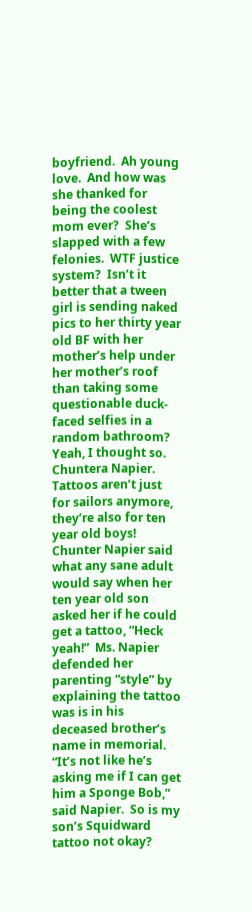boyfriend.  Ah young love.  And how was she thanked for being the coolest mom ever?  She’s slapped with a few felonies.  WTF justice system?  Isn’t it better that a tween girl is sending naked pics to her thirty year old BF with her mother’s help under her mother’s roof than taking some questionable duck-faced selfies in a random bathroom?  Yeah, I thought so.
Chuntera Napier.  Tattoos aren’t just for sailors anymore, they’re also for ten year old boys!  Chunter Napier said what any sane adult would say when her ten year old son asked her if he could get a tattoo, “Heck yeah!”  Ms. Napier defended her parenting “style” by explaining the tattoo was is in his deceased brother’s name in memorial.  “It’s not like he’s asking me if I can get him a Sponge Bob,” said Napier.  So is my son’s Squidward tattoo not okay?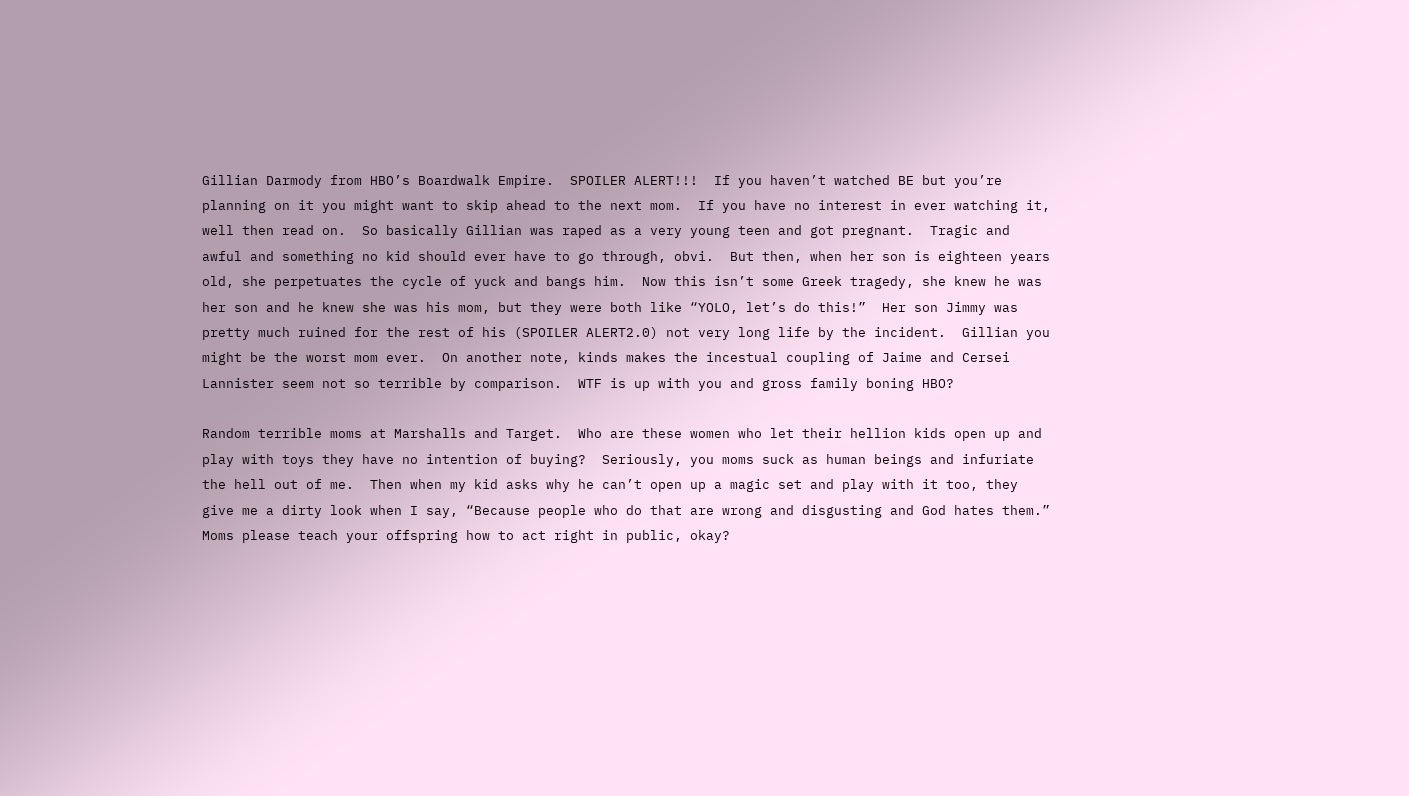Gillian Darmody from HBO’s Boardwalk Empire.  SPOILER ALERT!!!  If you haven’t watched BE but you’re planning on it you might want to skip ahead to the next mom.  If you have no interest in ever watching it, well then read on.  So basically Gillian was raped as a very young teen and got pregnant.  Tragic and awful and something no kid should ever have to go through, obvi.  But then, when her son is eighteen years old, she perpetuates the cycle of yuck and bangs him.  Now this isn’t some Greek tragedy, she knew he was her son and he knew she was his mom, but they were both like “YOLO, let’s do this!”  Her son Jimmy was pretty much ruined for the rest of his (SPOILER ALERT2.0) not very long life by the incident.  Gillian you might be the worst mom ever.  On another note, kinds makes the incestual coupling of Jaime and Cersei Lannister seem not so terrible by comparison.  WTF is up with you and gross family boning HBO?

Random terrible moms at Marshalls and Target.  Who are these women who let their hellion kids open up and play with toys they have no intention of buying?  Seriously, you moms suck as human beings and infuriate the hell out of me.  Then when my kid asks why he can’t open up a magic set and play with it too, they give me a dirty look when I say, “Because people who do that are wrong and disgusting and God hates them.”  Moms please teach your offspring how to act right in public, okay?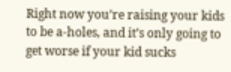Right now you’re raising your kids to be a-holes, and it’s only going to get worse if your kid sucks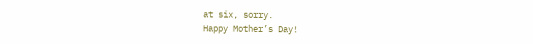at six, sorry.
Happy Mother’s Day!